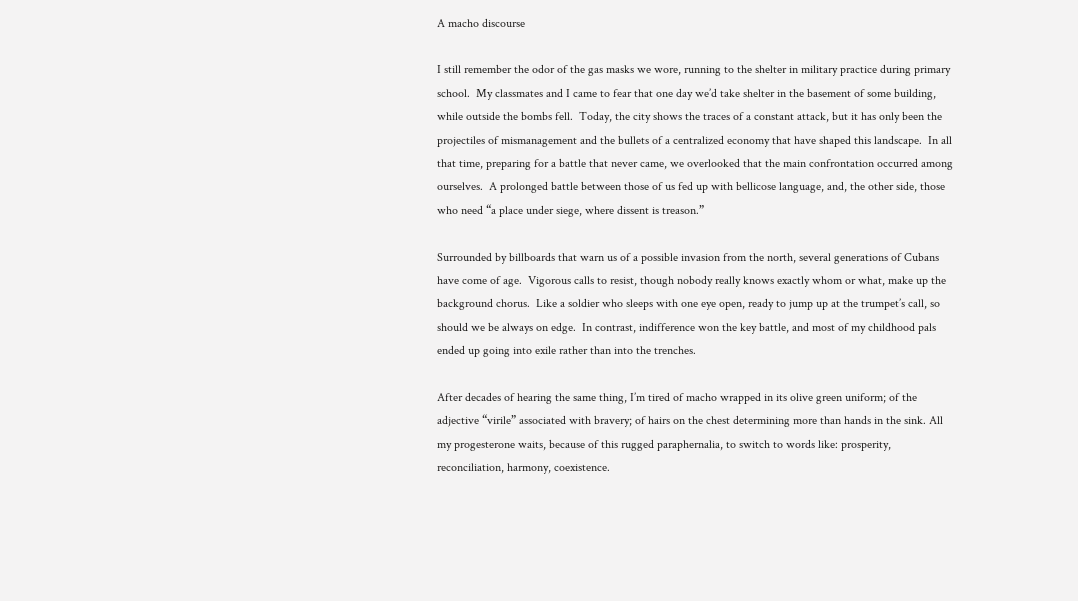A macho discourse

I still remember the odor of the gas masks we wore, running to the shelter in military practice during primary school.  My classmates and I came to fear that one day we’d take shelter in the basement of some building, while outside the bombs fell.  Today, the city shows the traces of a constant attack, but it has only been the projectiles of mismanagement and the bullets of a centralized economy that have shaped this landscape.  In all that time, preparing for a battle that never came, we overlooked that the main confrontation occurred among ourselves.  A prolonged battle between those of us fed up with bellicose language, and, the other side, those who need “a place under siege, where dissent is treason.”

Surrounded by billboards that warn us of a possible invasion from the north, several generations of Cubans have come of age.  Vigorous calls to resist, though nobody really knows exactly whom or what, make up the background chorus.  Like a soldier who sleeps with one eye open, ready to jump up at the trumpet’s call, so should we be always on edge.  In contrast, indifference won the key battle, and most of my childhood pals ended up going into exile rather than into the trenches.

After decades of hearing the same thing, I’m tired of macho wrapped in its olive green uniform; of the adjective “virile” associated with bravery; of hairs on the chest determining more than hands in the sink. All my progesterone waits, because of this rugged paraphernalia, to switch to words like: prosperity, reconciliation, harmony, coexistence.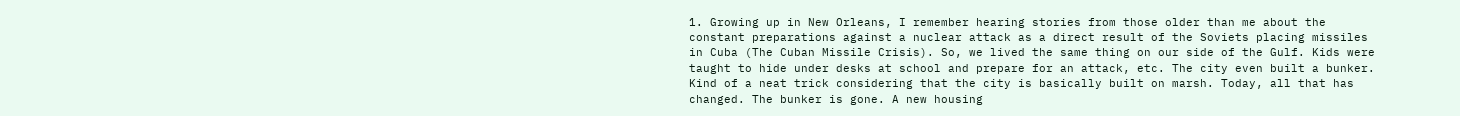1. Growing up in New Orleans, I remember hearing stories from those older than me about the constant preparations against a nuclear attack as a direct result of the Soviets placing missiles in Cuba (The Cuban Missile Crisis). So, we lived the same thing on our side of the Gulf. Kids were taught to hide under desks at school and prepare for an attack, etc. The city even built a bunker. Kind of a neat trick considering that the city is basically built on marsh. Today, all that has changed. The bunker is gone. A new housing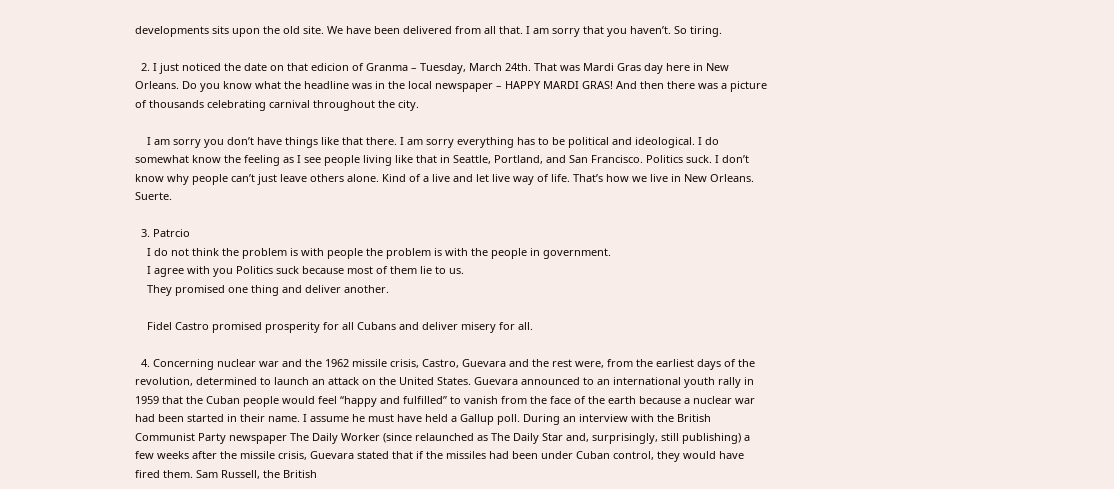developments sits upon the old site. We have been delivered from all that. I am sorry that you haven’t. So tiring.

  2. I just noticed the date on that edicion of Granma – Tuesday, March 24th. That was Mardi Gras day here in New Orleans. Do you know what the headline was in the local newspaper – HAPPY MARDI GRAS! And then there was a picture of thousands celebrating carnival throughout the city.

    I am sorry you don’t have things like that there. I am sorry everything has to be political and ideological. I do somewhat know the feeling as I see people living like that in Seattle, Portland, and San Francisco. Politics suck. I don’t know why people can’t just leave others alone. Kind of a live and let live way of life. That’s how we live in New Orleans. Suerte.

  3. Patrcio
    I do not think the problem is with people the problem is with the people in government.
    I agree with you Politics suck because most of them lie to us.
    They promised one thing and deliver another.

    Fidel Castro promised prosperity for all Cubans and deliver misery for all.

  4. Concerning nuclear war and the 1962 missile crisis, Castro, Guevara and the rest were, from the earliest days of the revolution, determined to launch an attack on the United States. Guevara announced to an international youth rally in 1959 that the Cuban people would feel “happy and fulfilled” to vanish from the face of the earth because a nuclear war had been started in their name. I assume he must have held a Gallup poll. During an interview with the British Communist Party newspaper The Daily Worker (since relaunched as The Daily Star and, surprisingly, still publishing) a few weeks after the missile crisis, Guevara stated that if the missiles had been under Cuban control, they would have fired them. Sam Russell, the British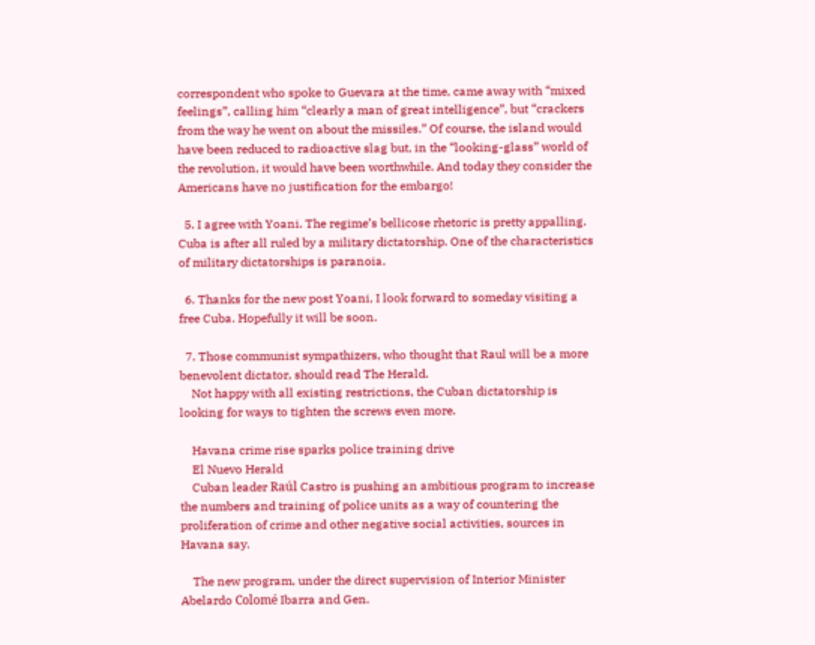correspondent who spoke to Guevara at the time, came away with “mixed feelings”, calling him “clearly a man of great intelligence”, but “crackers from the way he went on about the missiles.” Of course, the island would have been reduced to radioactive slag but, in the “looking-glass” world of the revolution, it would have been worthwhile. And today they consider the Americans have no justification for the embargo!

  5. I agree with Yoani. The regime’s bellicose rhetoric is pretty appalling. Cuba is after all ruled by a military dictatorship. One of the characteristics of military dictatorships is paranoia.

  6. Thanks for the new post Yoani, I look forward to someday visiting a free Cuba. Hopefully it will be soon.

  7. Those communist sympathizers, who thought that Raul will be a more benevolent dictator, should read The Herald.
    Not happy with all existing restrictions, the Cuban dictatorship is looking for ways to tighten the screws even more.

    Havana crime rise sparks police training drive
    El Nuevo Herald
    Cuban leader Raúl Castro is pushing an ambitious program to increase the numbers and training of police units as a way of countering the proliferation of crime and other negative social activities, sources in Havana say.

    The new program, under the direct supervision of Interior Minister Abelardo Colomé Ibarra and Gen.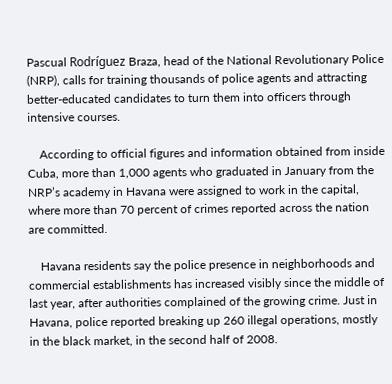Pascual Rodríguez Braza, head of the National Revolutionary Police (NRP), calls for training thousands of police agents and attracting better-educated candidates to turn them into officers through intensive courses.

    According to official figures and information obtained from inside Cuba, more than 1,000 agents who graduated in January from the NRP’s academy in Havana were assigned to work in the capital, where more than 70 percent of crimes reported across the nation are committed.

    Havana residents say the police presence in neighborhoods and commercial establishments has increased visibly since the middle of last year, after authorities complained of the growing crime. Just in Havana, police reported breaking up 260 illegal operations, mostly in the black market, in the second half of 2008.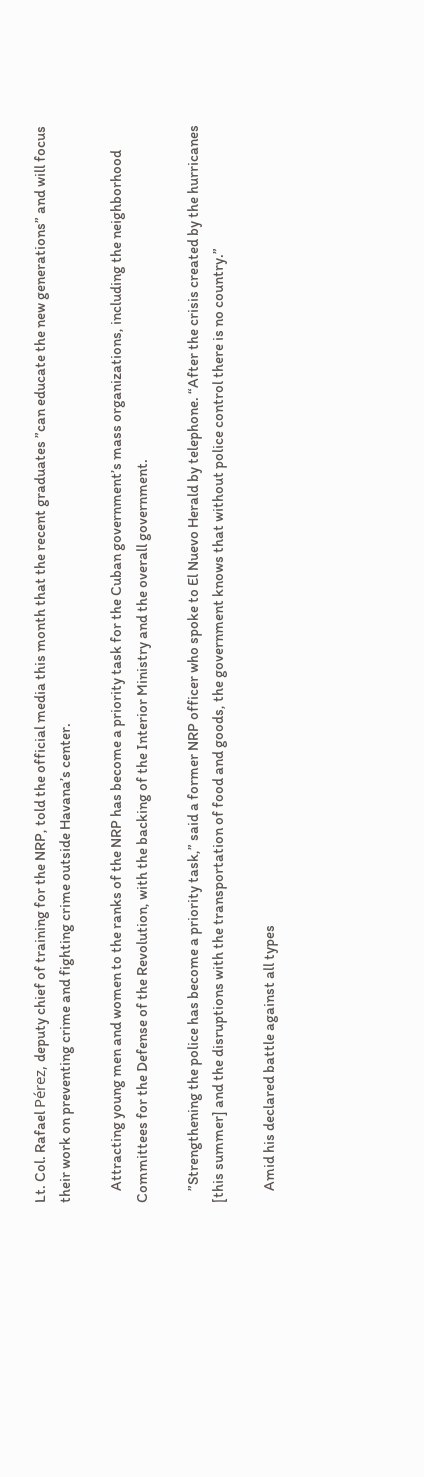Lt. Col. Rafael Pérez, deputy chief of training for the NRP, told the official media this month that the recent graduates ”can educate the new generations” and will focus their work on preventing crime and fighting crime outside Havana’s center.

    Attracting young men and women to the ranks of the NRP has become a priority task for the Cuban government’s mass organizations, including the neighborhood Committees for the Defense of the Revolution, with the backing of the Interior Ministry and the overall government.

    ”Strengthening the police has become a priority task,” said a former NRP officer who spoke to El Nuevo Herald by telephone. “After the crisis created by the hurricanes [this summer] and the disruptions with the transportation of food and goods, the government knows that without police control there is no country.”

    Amid his declared battle against all types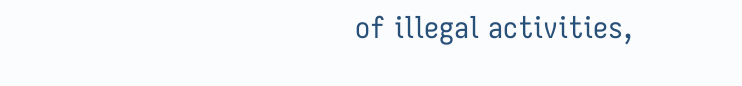of illegal activities,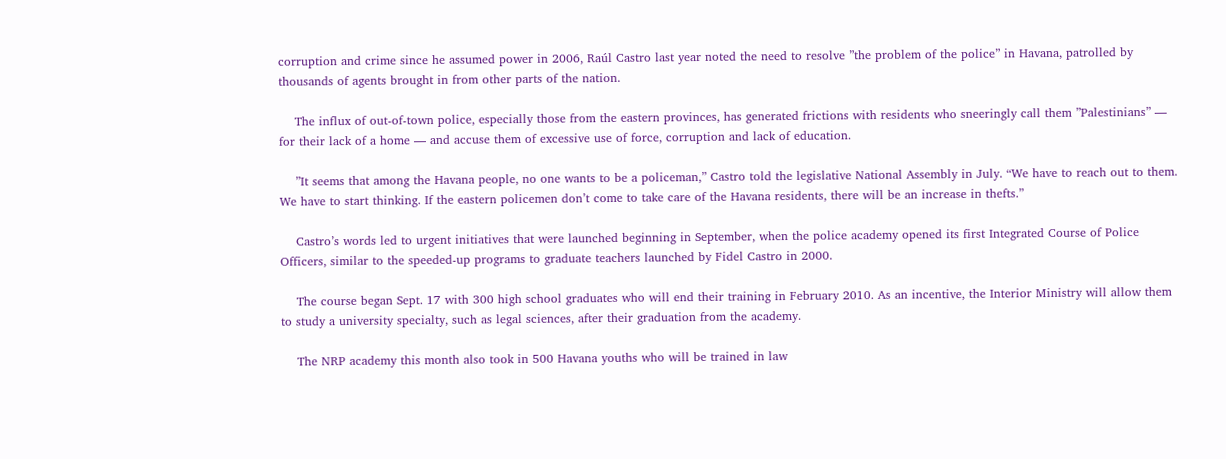corruption and crime since he assumed power in 2006, Raúl Castro last year noted the need to resolve ”the problem of the police” in Havana, patrolled by thousands of agents brought in from other parts of the nation.

    The influx of out-of-town police, especially those from the eastern provinces, has generated frictions with residents who sneeringly call them ”Palestinians” — for their lack of a home — and accuse them of excessive use of force, corruption and lack of education.

    ”It seems that among the Havana people, no one wants to be a policeman,” Castro told the legislative National Assembly in July. “We have to reach out to them. We have to start thinking. If the eastern policemen don’t come to take care of the Havana residents, there will be an increase in thefts.”

    Castro’s words led to urgent initiatives that were launched beginning in September, when the police academy opened its first Integrated Course of Police Officers, similar to the speeded-up programs to graduate teachers launched by Fidel Castro in 2000.

    The course began Sept. 17 with 300 high school graduates who will end their training in February 2010. As an incentive, the Interior Ministry will allow them to study a university specialty, such as legal sciences, after their graduation from the academy.

    The NRP academy this month also took in 500 Havana youths who will be trained in law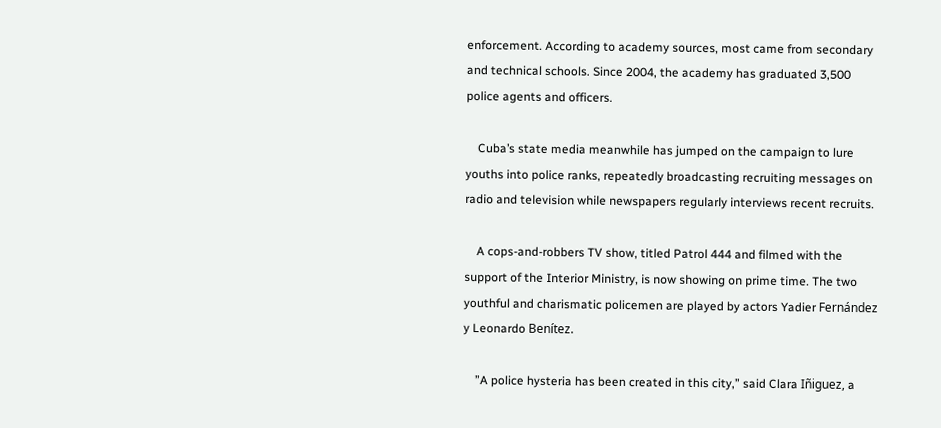enforcement. According to academy sources, most came from secondary and technical schools. Since 2004, the academy has graduated 3,500 police agents and officers.

    Cuba’s state media meanwhile has jumped on the campaign to lure youths into police ranks, repeatedly broadcasting recruiting messages on radio and television while newspapers regularly interviews recent recruits.

    A cops-and-robbers TV show, titled Patrol 444 and filmed with the support of the Interior Ministry, is now showing on prime time. The two youthful and charismatic policemen are played by actors Yadier Fernández y Leonardo Benítez.

    ”A police hysteria has been created in this city,” said Clara Iñiguez, a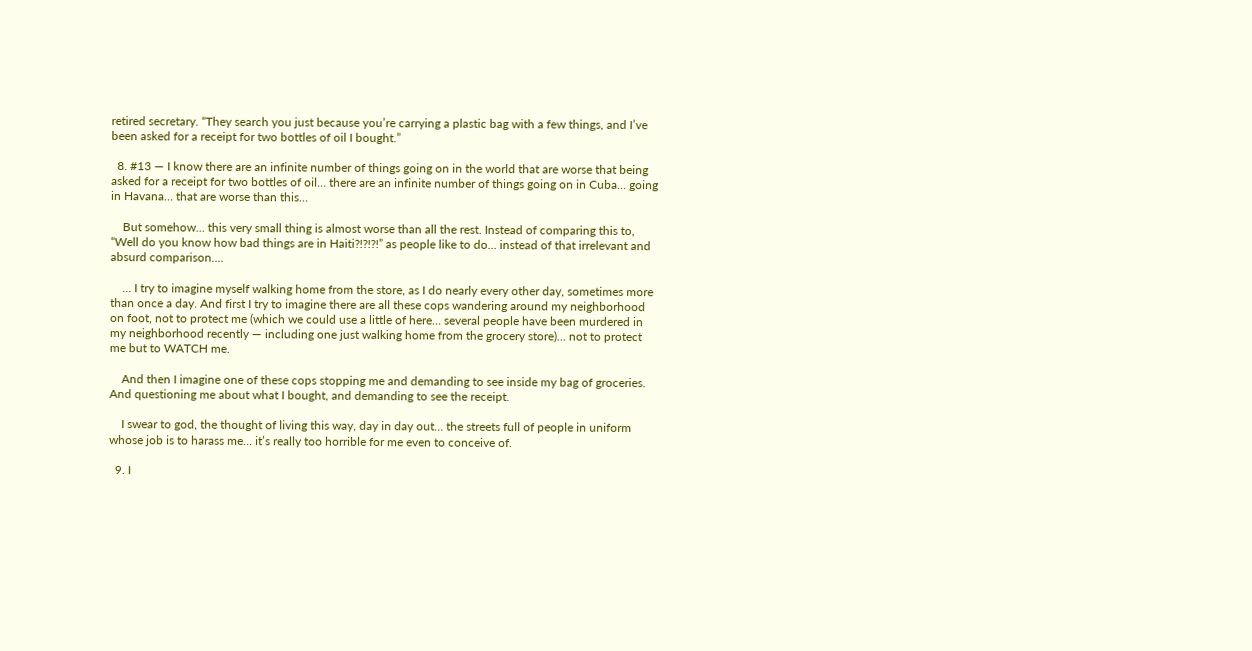retired secretary. “They search you just because you’re carrying a plastic bag with a few things, and I’ve been asked for a receipt for two bottles of oil I bought.”

  8. #13 — I know there are an infinite number of things going on in the world that are worse that being asked for a receipt for two bottles of oil… there are an infinite number of things going on in Cuba… going in Havana… that are worse than this…

    But somehow… this very small thing is almost worse than all the rest. Instead of comparing this to, “Well do you know how bad things are in Haiti?!?!?!” as people like to do… instead of that irrelevant and absurd comparison….

    … I try to imagine myself walking home from the store, as I do nearly every other day, sometimes more than once a day. And first I try to imagine there are all these cops wandering around my neighborhood on foot, not to protect me (which we could use a little of here… several people have been murdered in my neighborhood recently — including one just walking home from the grocery store)… not to protect me but to WATCH me.

    And then I imagine one of these cops stopping me and demanding to see inside my bag of groceries. And questioning me about what I bought, and demanding to see the receipt.

    I swear to god, the thought of living this way, day in day out… the streets full of people in uniform whose job is to harass me… it’s really too horrible for me even to conceive of.

  9. I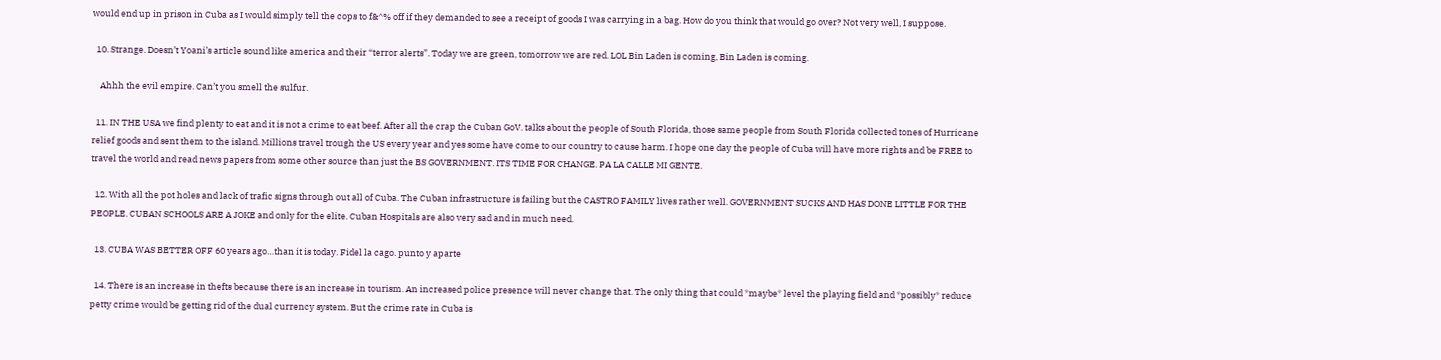would end up in prison in Cuba as I would simply tell the cops to f&^% off if they demanded to see a receipt of goods I was carrying in a bag. How do you think that would go over? Not very well, I suppose.

  10. Strange. Doesn’t Yoani’s article sound like america and their “terror alerts”. Today we are green, tomorrow we are red. LOL Bin Laden is coming, Bin Laden is coming.

    Ahhh the evil empire. Can’t you smell the sulfur.

  11. IN THE USA we find plenty to eat and it is not a crime to eat beef. After all the crap the Cuban GoV. talks about the people of South Florida, those same people from South Florida collected tones of Hurricane relief goods and sent them to the island. Millions travel trough the US every year and yes some have come to our country to cause harm. I hope one day the people of Cuba will have more rights and be FREE to travel the world and read news papers from some other source than just the BS GOVERNMENT. ITS TIME FOR CHANGE. PA LA CALLE MI GENTE.

  12. With all the pot holes and lack of trafic signs through out all of Cuba. The Cuban infrastructure is failing but the CASTRO FAMILY lives rather well. GOVERNMENT SUCKS AND HAS DONE LITTLE FOR THE PEOPLE. CUBAN SCHOOLS ARE A JOKE and only for the elite. Cuban Hospitals are also very sad and in much need.

  13. CUBA WAS BETTER OFF 60 years ago…than it is today. Fidel la cago. punto y aparte

  14. There is an increase in thefts because there is an increase in tourism. An increased police presence will never change that. The only thing that could *maybe* level the playing field and *possibly* reduce petty crime would be getting rid of the dual currency system. But the crime rate in Cuba is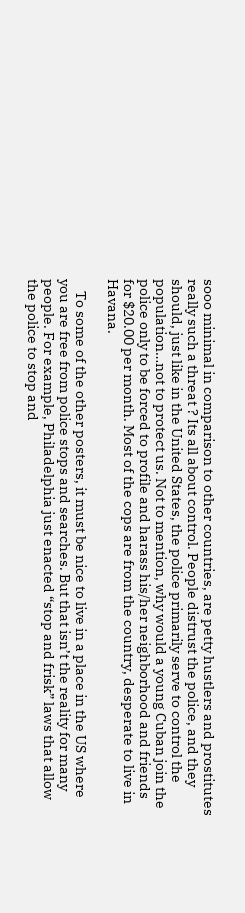sooo minimal in comparison to other countries, are petty hustlers and prostitutes really such a threat ? Its all about control. People distrust the police, and they should, just like in the United States, the police primarily serve to control the population…not to protect us. Not to mention, why would a young Cuban join the police only to be forced to profile and harass his/her neighborhood and friends for $20.00 per month. Most of the cops are from the country, desperate to live in Havana.

    To some of the other posters, it must be nice to live in a place in the US where you are free from police stops and searches. But that isn’t the reality for many people. For example, Philadelphia just enacted “stop and frisk” laws that allow the police to stop and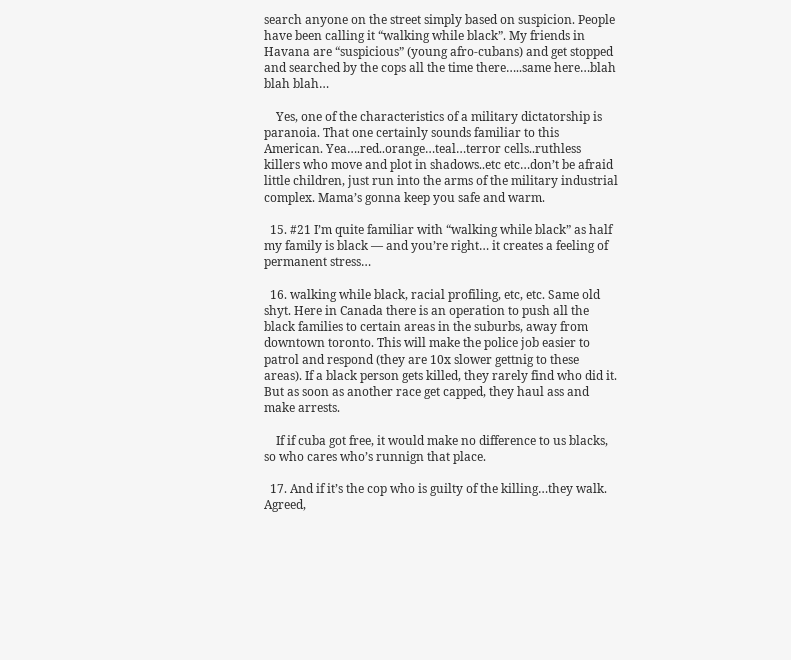search anyone on the street simply based on suspicion. People have been calling it “walking while black”. My friends in Havana are “suspicious” (young afro-cubans) and get stopped and searched by the cops all the time there…..same here…blah blah blah…

    Yes, one of the characteristics of a military dictatorship is paranoia. That one certainly sounds familiar to this American. Yea….red..orange…teal…terror cells..ruthless killers who move and plot in shadows..etc etc…don’t be afraid little children, just run into the arms of the military industrial complex. Mama’s gonna keep you safe and warm.

  15. #21 I’m quite familiar with “walking while black” as half my family is black — and you’re right… it creates a feeling of permanent stress…

  16. walking while black, racial profiling, etc, etc. Same old shyt. Here in Canada there is an operation to push all the black families to certain areas in the suburbs, away from downtown toronto. This will make the police job easier to patrol and respond (they are 10x slower gettnig to these areas). If a black person gets killed, they rarely find who did it. But as soon as another race get capped, they haul ass and make arrests.

    If if cuba got free, it would make no difference to us blacks, so who cares who’s runnign that place.

  17. And if it’s the cop who is guilty of the killing…they walk. Agreed,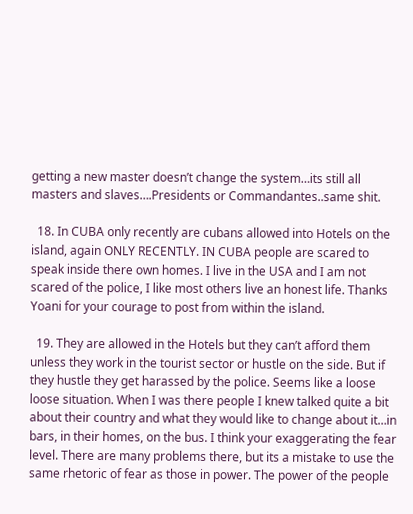getting a new master doesn’t change the system…its still all masters and slaves….Presidents or Commandantes..same shit.

  18. In CUBA only recently are cubans allowed into Hotels on the island, again ONLY RECENTLY. IN CUBA people are scared to speak inside there own homes. I live in the USA and I am not scared of the police, I like most others live an honest life. Thanks Yoani for your courage to post from within the island.

  19. They are allowed in the Hotels but they can’t afford them unless they work in the tourist sector or hustle on the side. But if they hustle they get harassed by the police. Seems like a loose loose situation. When I was there people I knew talked quite a bit about their country and what they would like to change about it…in bars, in their homes, on the bus. I think your exaggerating the fear level. There are many problems there, but its a mistake to use the same rhetoric of fear as those in power. The power of the people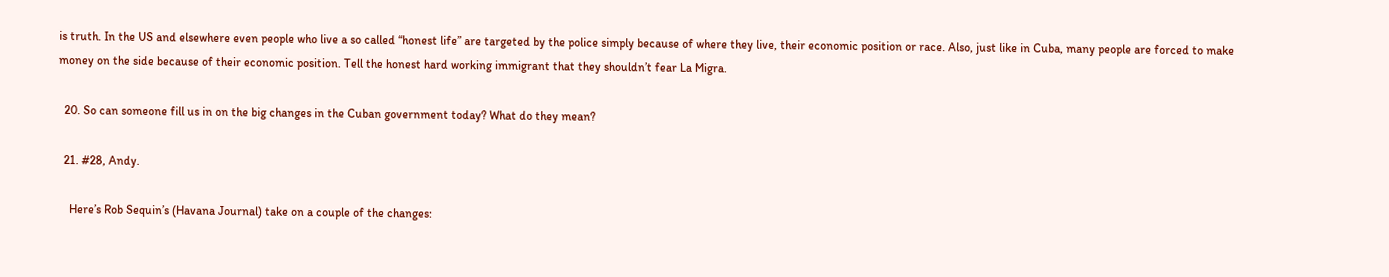is truth. In the US and elsewhere even people who live a so called “honest life” are targeted by the police simply because of where they live, their economic position or race. Also, just like in Cuba, many people are forced to make money on the side because of their economic position. Tell the honest hard working immigrant that they shouldn’t fear La Migra.

  20. So can someone fill us in on the big changes in the Cuban government today? What do they mean?

  21. #28, Andy.

    Here’s Rob Sequin’s (Havana Journal) take on a couple of the changes: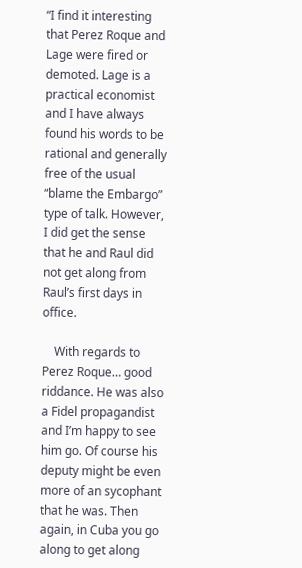“I find it interesting that Perez Roque and Lage were fired or demoted. Lage is a practical economist and I have always found his words to be rational and generally free of the usual “blame the Embargo” type of talk. However, I did get the sense that he and Raul did not get along from Raul’s first days in office.

    With regards to Perez Roque… good riddance. He was also a Fidel propagandist and I’m happy to see him go. Of course his deputy might be even more of an sycophant that he was. Then again, in Cuba you go along to get along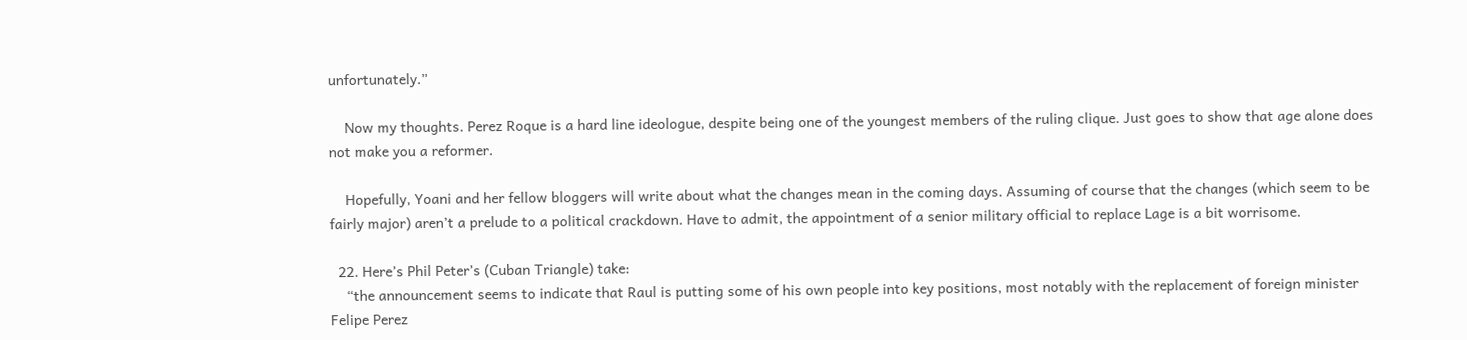unfortunately.”

    Now my thoughts. Perez Roque is a hard line ideologue, despite being one of the youngest members of the ruling clique. Just goes to show that age alone does not make you a reformer.

    Hopefully, Yoani and her fellow bloggers will write about what the changes mean in the coming days. Assuming of course that the changes (which seem to be fairly major) aren’t a prelude to a political crackdown. Have to admit, the appointment of a senior military official to replace Lage is a bit worrisome.

  22. Here’s Phil Peter’s (Cuban Triangle) take:
    “the announcement seems to indicate that Raul is putting some of his own people into key positions, most notably with the replacement of foreign minister Felipe Perez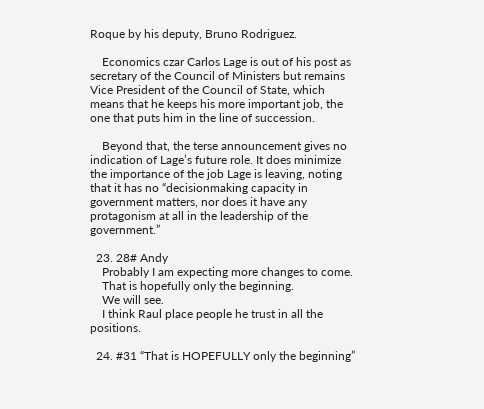Roque by his deputy, Bruno Rodriguez.

    Economics czar Carlos Lage is out of his post as secretary of the Council of Ministers but remains Vice President of the Council of State, which means that he keeps his more important job, the one that puts him in the line of succession.

    Beyond that, the terse announcement gives no indication of Lage’s future role. It does minimize the importance of the job Lage is leaving, noting that it has no “decisionmaking capacity in government matters, nor does it have any protagonism at all in the leadership of the government.”

  23. 28# Andy
    Probably I am expecting more changes to come.
    That is hopefully only the beginning.
    We will see.
    I think Raul place people he trust in all the positions.

  24. #31 “That is HOPEFULLY only the beginning”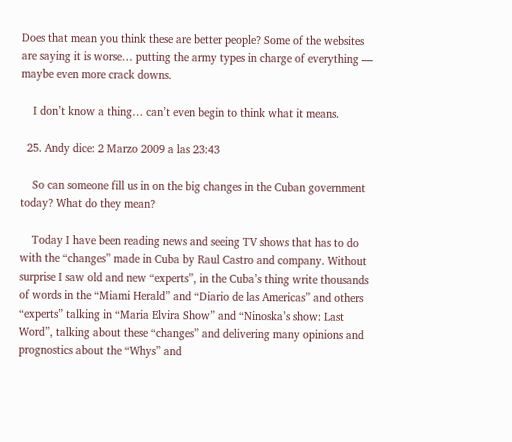Does that mean you think these are better people? Some of the websites are saying it is worse… putting the army types in charge of everything — maybe even more crack downs.

    I don’t know a thing… can’t even begin to think what it means.

  25. Andy dice: 2 Marzo 2009 a las 23:43

    So can someone fill us in on the big changes in the Cuban government today? What do they mean?

    Today I have been reading news and seeing TV shows that has to do with the “changes” made in Cuba by Raul Castro and company. Without surprise I saw old and new “experts”, in the Cuba’s thing write thousands of words in the “Miami Herald” and “Diario de las Americas” and others “experts” talking in “Maria Elvira Show” and “Ninoska’s show: Last Word”, talking about these “changes” and delivering many opinions and prognostics about the “Whys” and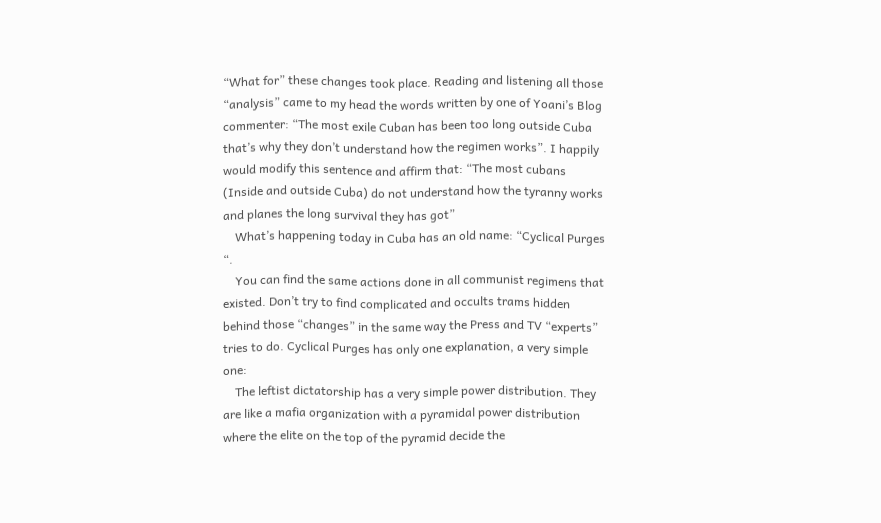“What for” these changes took place. Reading and listening all those “analysis” came to my head the words written by one of Yoani’s Blog commenter: “The most exile Cuban has been too long outside Cuba that’s why they don’t understand how the regimen works”. I happily would modify this sentence and affirm that: “The most cubans (Inside and outside Cuba) do not understand how the tyranny works and planes the long survival they has got”
    What’s happening today in Cuba has an old name: “Cyclical Purges “.
    You can find the same actions done in all communist regimens that existed. Don’t try to find complicated and occults trams hidden behind those “changes” in the same way the Press and TV “experts” tries to do. Cyclical Purges has only one explanation, a very simple one:
    The leftist dictatorship has a very simple power distribution. They are like a mafia organization with a pyramidal power distribution where the elite on the top of the pyramid decide the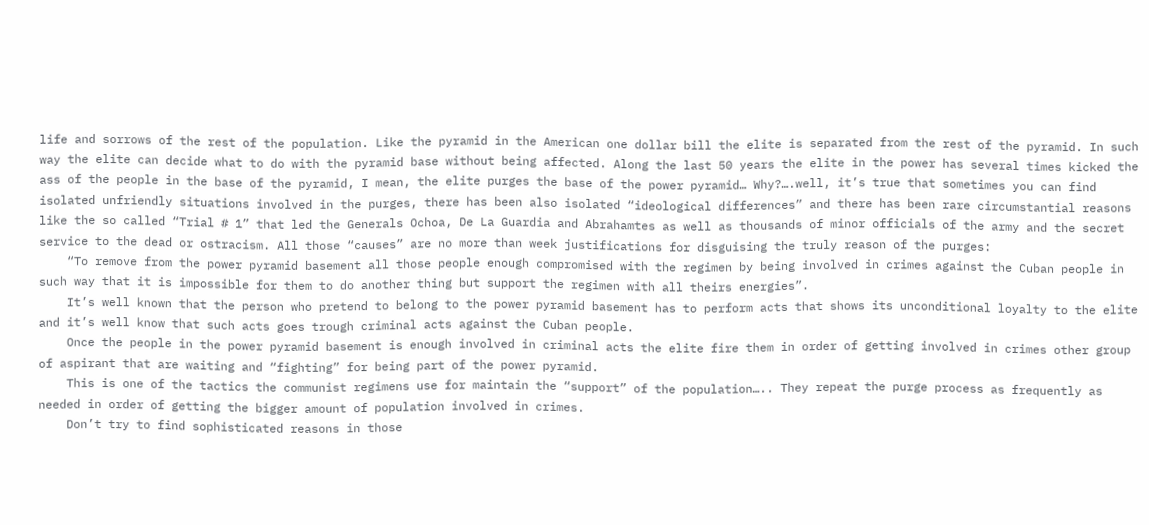life and sorrows of the rest of the population. Like the pyramid in the American one dollar bill the elite is separated from the rest of the pyramid. In such way the elite can decide what to do with the pyramid base without being affected. Along the last 50 years the elite in the power has several times kicked the ass of the people in the base of the pyramid, I mean, the elite purges the base of the power pyramid… Why?….well, it’s true that sometimes you can find isolated unfriendly situations involved in the purges, there has been also isolated “ideological differences” and there has been rare circumstantial reasons like the so called “Trial # 1” that led the Generals Ochoa, De La Guardia and Abrahamtes as well as thousands of minor officials of the army and the secret service to the dead or ostracism. All those “causes” are no more than week justifications for disguising the truly reason of the purges:
    “To remove from the power pyramid basement all those people enough compromised with the regimen by being involved in crimes against the Cuban people in such way that it is impossible for them to do another thing but support the regimen with all theirs energies”.
    It’s well known that the person who pretend to belong to the power pyramid basement has to perform acts that shows its unconditional loyalty to the elite and it’s well know that such acts goes trough criminal acts against the Cuban people.
    Once the people in the power pyramid basement is enough involved in criminal acts the elite fire them in order of getting involved in crimes other group of aspirant that are waiting and “fighting” for being part of the power pyramid.
    This is one of the tactics the communist regimens use for maintain the “support” of the population….. They repeat the purge process as frequently as needed in order of getting the bigger amount of population involved in crimes.
    Don’t try to find sophisticated reasons in those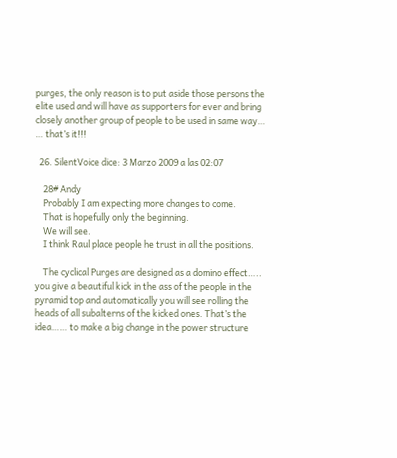purges, the only reason is to put aside those persons the elite used and will have as supporters for ever and bring closely another group of people to be used in same way… … that’s it!!!

  26. SilentVoice dice: 3 Marzo 2009 a las 02:07

    28# Andy
    Probably I am expecting more changes to come.
    That is hopefully only the beginning.
    We will see.
    I think Raul place people he trust in all the positions.

    The cyclical Purges are designed as a domino effect….. you give a beautiful kick in the ass of the people in the pyramid top and automatically you will see rolling the heads of all subalterns of the kicked ones. That’s the idea…… to make a big change in the power structure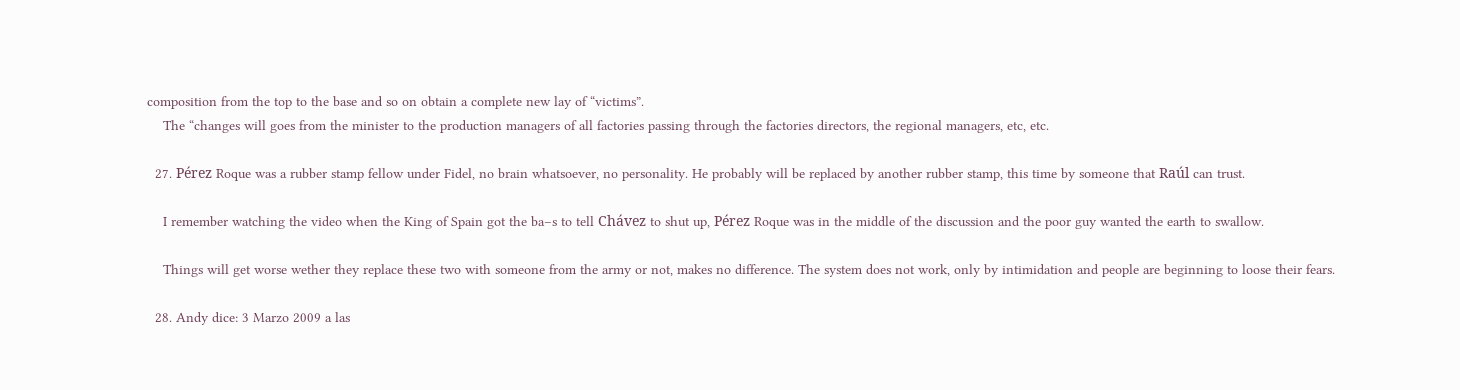composition from the top to the base and so on obtain a complete new lay of “victims”.
    The “changes will goes from the minister to the production managers of all factories passing through the factories directors, the regional managers, etc, etc.

  27. Pérez Roque was a rubber stamp fellow under Fidel, no brain whatsoever, no personality. He probably will be replaced by another rubber stamp, this time by someone that Raúl can trust.

    I remember watching the video when the King of Spain got the ba–s to tell Chávez to shut up, Pérez Roque was in the middle of the discussion and the poor guy wanted the earth to swallow.

    Things will get worse wether they replace these two with someone from the army or not, makes no difference. The system does not work, only by intimidation and people are beginning to loose their fears.

  28. Andy dice: 3 Marzo 2009 a las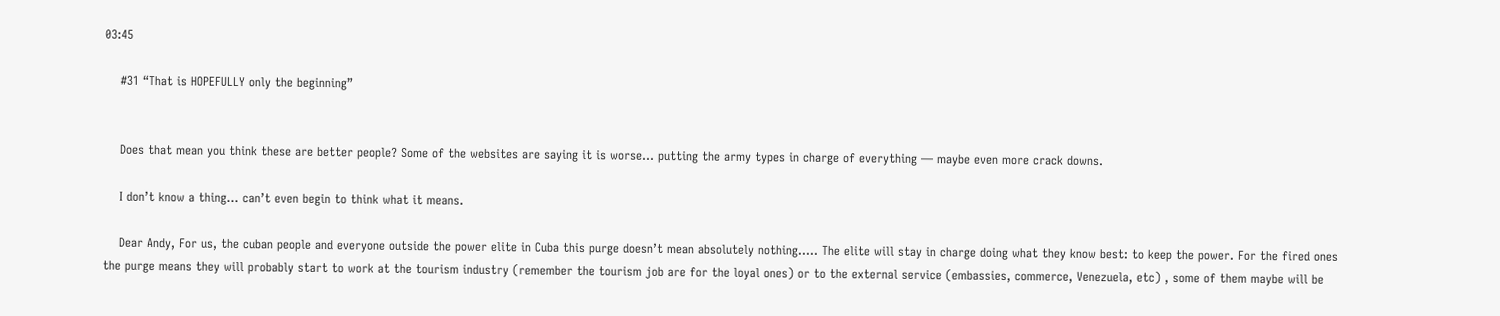03:45

    #31 “That is HOPEFULLY only the beginning”


    Does that mean you think these are better people? Some of the websites are saying it is worse… putting the army types in charge of everything — maybe even more crack downs.

    I don’t know a thing… can’t even begin to think what it means.

    Dear Andy, For us, the cuban people and everyone outside the power elite in Cuba this purge doesn’t mean absolutely nothing….. The elite will stay in charge doing what they know best: to keep the power. For the fired ones the purge means they will probably start to work at the tourism industry (remember the tourism job are for the loyal ones) or to the external service (embassies, commerce, Venezuela, etc) , some of them maybe will be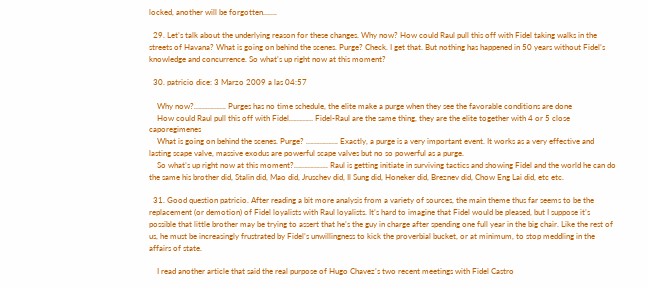locked, another will be forgotten…….

  29. Let’s talk about the underlying reason for these changes. Why now? How could Raul pull this off with Fidel taking walks in the streets of Havana? What is going on behind the scenes. Purge? Check. I get that. But nothing has happened in 50 years without Fidel’s knowledge and concurrence. So what’s up right now at this moment?

  30. patricio dice: 3 Marzo 2009 a las 04:57

    Why now?……………. Purges has no time schedule, the elite make a purge when they see the favorable conditions are done
    How could Raul pull this off with Fidel………… Fidel-Raul are the same thing, they are the elite together with 4 or 5 close caporegimenes
    What is going on behind the scenes. Purge? ……………. Exactly, a purge is a very important event. It works as a very effective and lasting scape valve, massive exodus are powerful scape valves but no so powerful as a purge.
    So what’s up right now at this moment?…………….. Raul is getting initiate in surviving tactics and showing Fidel and the world he can do the same his brother did, Stalin did, Mao did, Jruschev did, Il Sung did, Honeker did, Breznev did, Chow Eng Lai did, etc etc.

  31. Good question patricio. After reading a bit more analysis from a variety of sources, the main theme thus far seems to be the replacement (or demotion) of Fidel loyalists with Raul loyalists. It’s hard to imagine that Fidel would be pleased, but I suppose it’s possible that little brother may be trying to assert that he’s the guy in charge after spending one full year in the big chair. Like the rest of us, he must be increasingly frustrated by Fidel’s unwillingness to kick the proverbial bucket, or at minimum, to stop meddling in the affairs of state.

    I read another article that said the real purpose of Hugo Chavez’s two recent meetings with Fidel Castro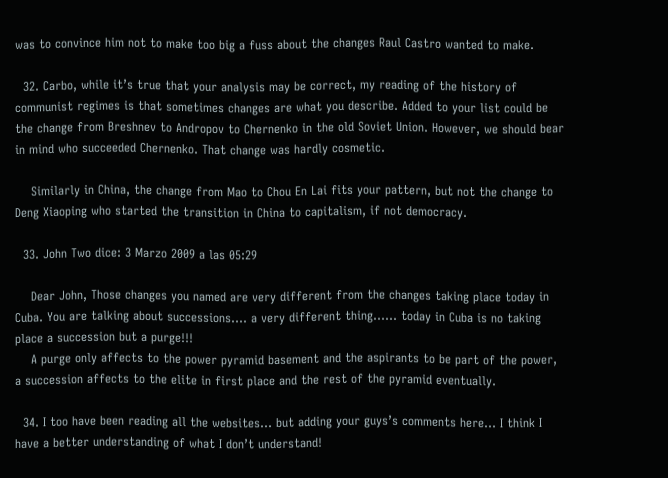was to convince him not to make too big a fuss about the changes Raul Castro wanted to make.

  32. Carbo, while it’s true that your analysis may be correct, my reading of the history of communist regimes is that sometimes changes are what you describe. Added to your list could be the change from Breshnev to Andropov to Chernenko in the old Soviet Union. However, we should bear in mind who succeeded Chernenko. That change was hardly cosmetic.

    Similarly in China, the change from Mao to Chou En Lai fits your pattern, but not the change to Deng Xiaoping who started the transition in China to capitalism, if not democracy.

  33. John Two dice: 3 Marzo 2009 a las 05:29

    Dear John, Those changes you named are very different from the changes taking place today in Cuba. You are talking about successions…. a very different thing…… today in Cuba is no taking place a succession but a purge!!!
    A purge only affects to the power pyramid basement and the aspirants to be part of the power, a succession affects to the elite in first place and the rest of the pyramid eventually.

  34. I too have been reading all the websites… but adding your guys’s comments here… I think I have a better understanding of what I don’t understand!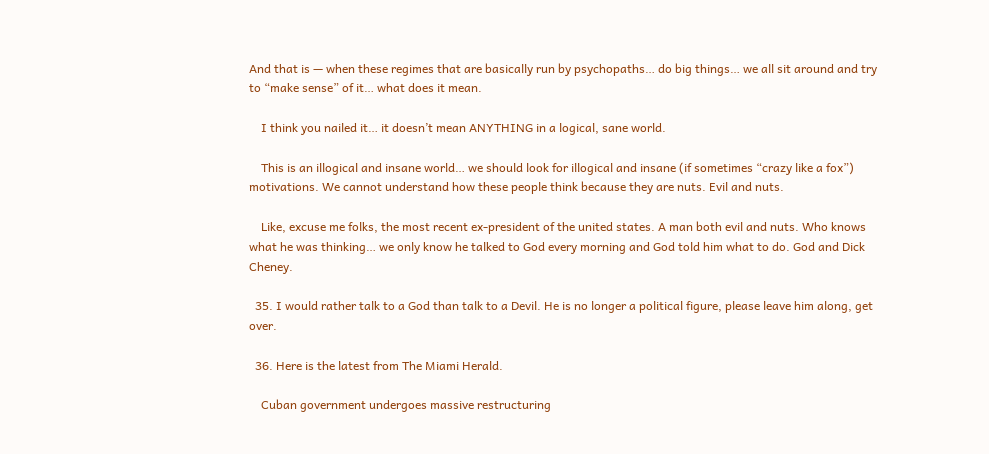And that is — when these regimes that are basically run by psychopaths… do big things… we all sit around and try to “make sense” of it… what does it mean.

    I think you nailed it… it doesn’t mean ANYTHING in a logical, sane world.

    This is an illogical and insane world… we should look for illogical and insane (if sometimes “crazy like a fox”) motivations. We cannot understand how these people think because they are nuts. Evil and nuts.

    Like, excuse me folks, the most recent ex-president of the united states. A man both evil and nuts. Who knows what he was thinking… we only know he talked to God every morning and God told him what to do. God and Dick Cheney.

  35. I would rather talk to a God than talk to a Devil. He is no longer a political figure, please leave him along, get over.

  36. Here is the latest from The Miami Herald.

    Cuban government undergoes massive restructuring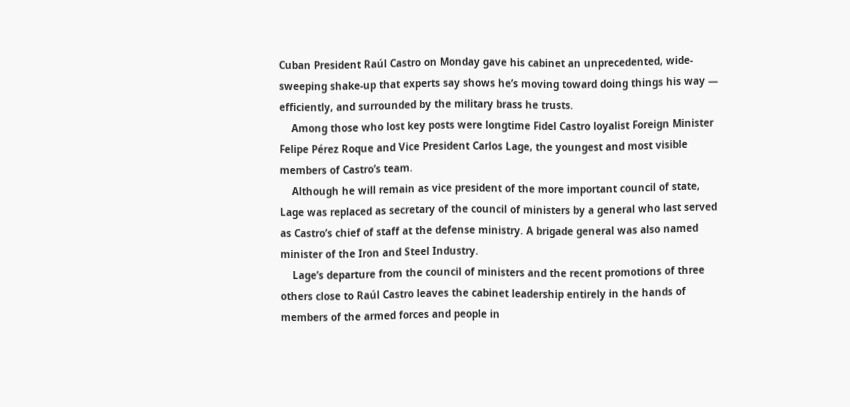Cuban President Raúl Castro on Monday gave his cabinet an unprecedented, wide-sweeping shake-up that experts say shows he’s moving toward doing things his way — efficiently, and surrounded by the military brass he trusts.
    Among those who lost key posts were longtime Fidel Castro loyalist Foreign Minister Felipe Pérez Roque and Vice President Carlos Lage, the youngest and most visible members of Castro’s team.
    Although he will remain as vice president of the more important council of state, Lage was replaced as secretary of the council of ministers by a general who last served as Castro’s chief of staff at the defense ministry. A brigade general was also named minister of the Iron and Steel Industry.
    Lage’s departure from the council of ministers and the recent promotions of three others close to Raúl Castro leaves the cabinet leadership entirely in the hands of members of the armed forces and people in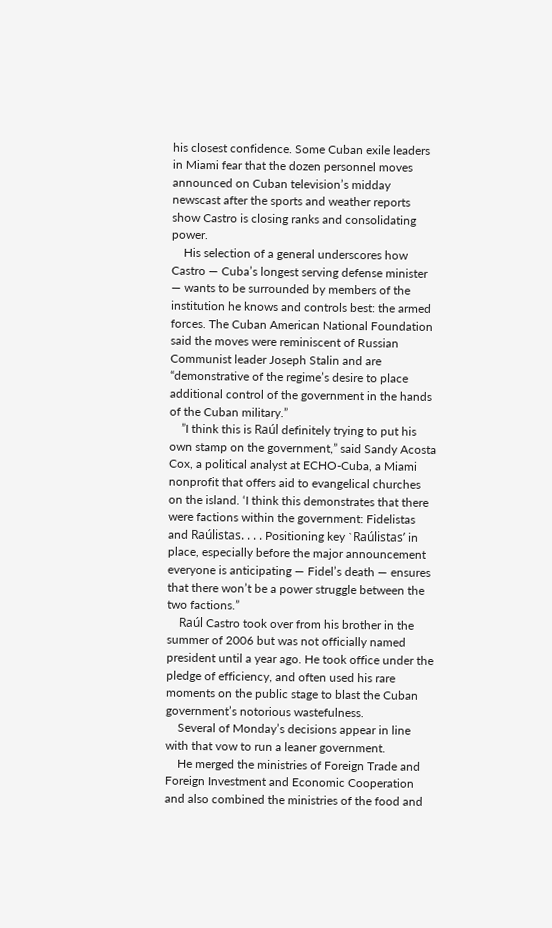his closest confidence. Some Cuban exile leaders in Miami fear that the dozen personnel moves announced on Cuban television’s midday newscast after the sports and weather reports show Castro is closing ranks and consolidating power.
    His selection of a general underscores how Castro — Cuba’s longest serving defense minister — wants to be surrounded by members of the institution he knows and controls best: the armed forces. The Cuban American National Foundation said the moves were reminiscent of Russian Communist leader Joseph Stalin and are “demonstrative of the regime’s desire to place additional control of the government in the hands of the Cuban military.”
    ”I think this is Raúl definitely trying to put his own stamp on the government,” said Sandy Acosta Cox, a political analyst at ECHO-Cuba, a Miami nonprofit that offers aid to evangelical churches on the island. ‘I think this demonstrates that there were factions within the government: Fidelistas and Raúlistas. . . . Positioning key `Raúlistas’ in place, especially before the major announcement everyone is anticipating — Fidel’s death — ensures that there won’t be a power struggle between the two factions.”
    Raúl Castro took over from his brother in the summer of 2006 but was not officially named president until a year ago. He took office under the pledge of efficiency, and often used his rare moments on the public stage to blast the Cuban government’s notorious wastefulness.
    Several of Monday’s decisions appear in line with that vow to run a leaner government.
    He merged the ministries of Foreign Trade and Foreign Investment and Economic Cooperation and also combined the ministries of the food and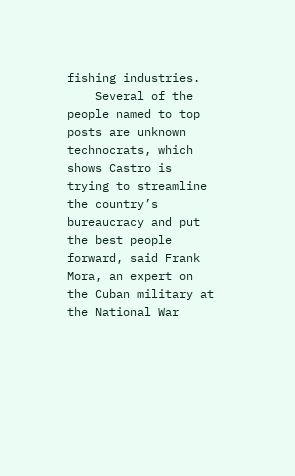fishing industries.
    Several of the people named to top posts are unknown technocrats, which shows Castro is trying to streamline the country’s bureaucracy and put the best people forward, said Frank Mora, an expert on the Cuban military at the National War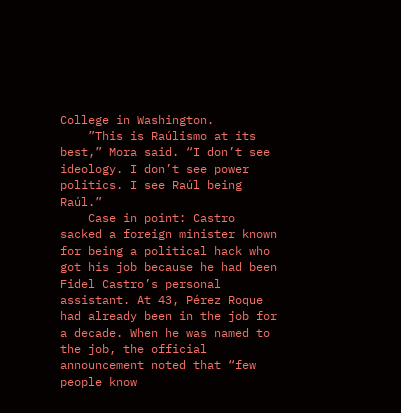College in Washington.
    ”This is Raúlismo at its best,” Mora said. “I don’t see ideology. I don’t see power politics. I see Raúl being Raúl.”
    Case in point: Castro sacked a foreign minister known for being a political hack who got his job because he had been Fidel Castro’s personal assistant. At 43, Pérez Roque had already been in the job for a decade. When he was named to the job, the official announcement noted that “few people know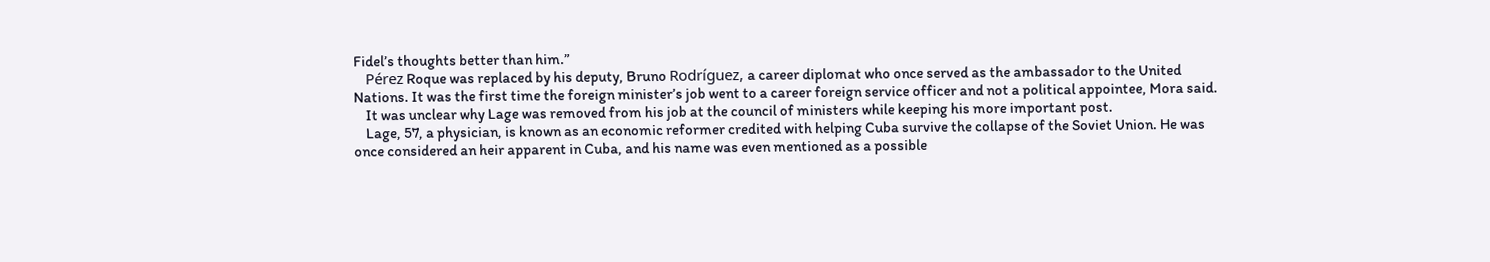Fidel’s thoughts better than him.”
    Pérez Roque was replaced by his deputy, Bruno Rodríguez, a career diplomat who once served as the ambassador to the United Nations. It was the first time the foreign minister’s job went to a career foreign service officer and not a political appointee, Mora said.
    It was unclear why Lage was removed from his job at the council of ministers while keeping his more important post.
    Lage, 57, a physician, is known as an economic reformer credited with helping Cuba survive the collapse of the Soviet Union. He was once considered an heir apparent in Cuba, and his name was even mentioned as a possible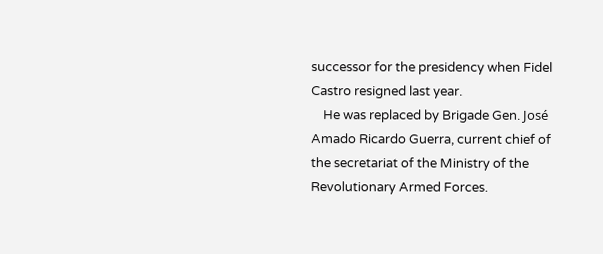successor for the presidency when Fidel Castro resigned last year.
    He was replaced by Brigade Gen. José Amado Ricardo Guerra, current chief of the secretariat of the Ministry of the Revolutionary Armed Forces.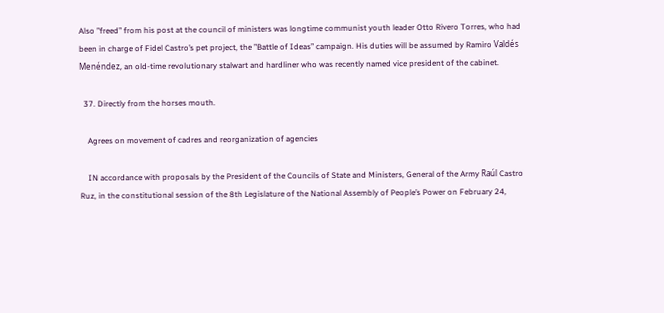Also ”freed” from his post at the council of ministers was longtime communist youth leader Otto Rivero Torres, who had been in charge of Fidel Castro’s pet project, the ”Battle of Ideas” campaign. His duties will be assumed by Ramiro Valdés Menéndez, an old-time revolutionary stalwart and hardliner who was recently named vice president of the cabinet.

  37. Directly from the horses mouth.

    Agrees on movement of cadres and reorganization of agencies

    IN accordance with proposals by the President of the Councils of State and Ministers, General of the Army Raúl Castro Ruz, in the constitutional session of the 8th Legislature of the National Assembly of People’s Power on February 24,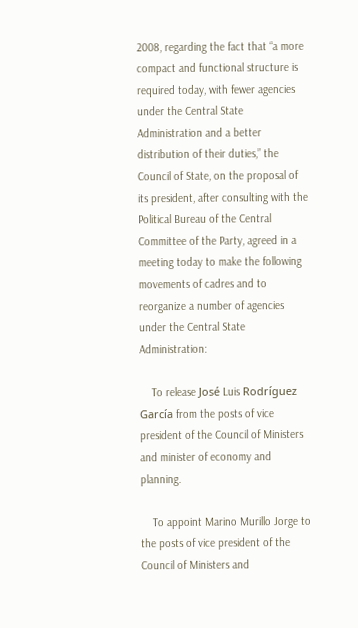2008, regarding the fact that “a more compact and functional structure is required today, with fewer agencies under the Central State Administration and a better distribution of their duties,” the Council of State, on the proposal of its president, after consulting with the Political Bureau of the Central Committee of the Party, agreed in a meeting today to make the following movements of cadres and to reorganize a number of agencies under the Central State Administration:

    To release José Luis Rodríguez García from the posts of vice president of the Council of Ministers and minister of economy and planning.

    To appoint Marino Murillo Jorge to the posts of vice president of the Council of Ministers and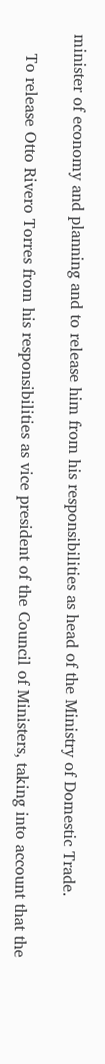minister of economy and planning and to release him from his responsibilities as head of the Ministry of Domestic Trade.

    To release Otto Rivero Torres from his responsibilities as vice president of the Council of Ministers, taking into account that the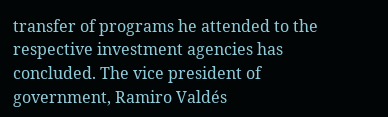transfer of programs he attended to the respective investment agencies has concluded. The vice president of government, Ramiro Valdés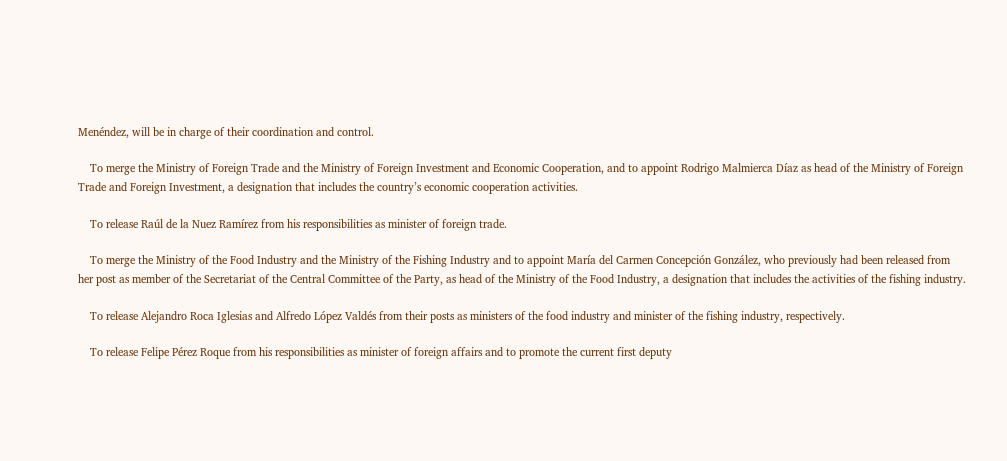Menéndez, will be in charge of their coordination and control.

    To merge the Ministry of Foreign Trade and the Ministry of Foreign Investment and Economic Cooperation, and to appoint Rodrigo Malmierca Díaz as head of the Ministry of Foreign Trade and Foreign Investment, a designation that includes the country’s economic cooperation activities.

    To release Raúl de la Nuez Ramírez from his responsibilities as minister of foreign trade.

    To merge the Ministry of the Food Industry and the Ministry of the Fishing Industry and to appoint María del Carmen Concepción González, who previously had been released from her post as member of the Secretariat of the Central Committee of the Party, as head of the Ministry of the Food Industry, a designation that includes the activities of the fishing industry.

    To release Alejandro Roca Iglesias and Alfredo López Valdés from their posts as ministers of the food industry and minister of the fishing industry, respectively.

    To release Felipe Pérez Roque from his responsibilities as minister of foreign affairs and to promote the current first deputy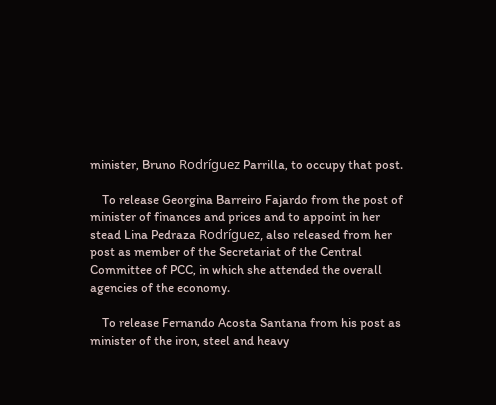minister, Bruno Rodríguez Parrilla, to occupy that post.

    To release Georgina Barreiro Fajardo from the post of minister of finances and prices and to appoint in her stead Lina Pedraza Rodríguez, also released from her post as member of the Secretariat of the Central Committee of PCC, in which she attended the overall agencies of the economy.

    To release Fernando Acosta Santana from his post as minister of the iron, steel and heavy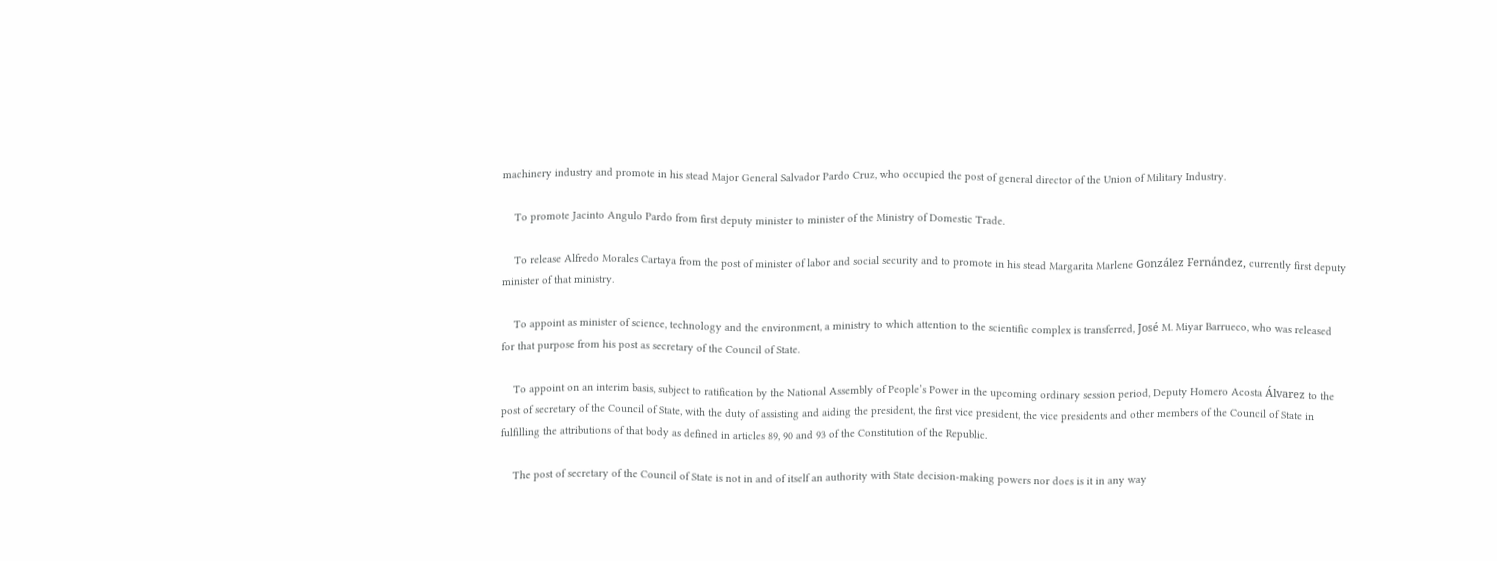machinery industry and promote in his stead Major General Salvador Pardo Cruz, who occupied the post of general director of the Union of Military Industry.

    To promote Jacinto Angulo Pardo from first deputy minister to minister of the Ministry of Domestic Trade.

    To release Alfredo Morales Cartaya from the post of minister of labor and social security and to promote in his stead Margarita Marlene González Fernández, currently first deputy minister of that ministry.

    To appoint as minister of science, technology and the environment, a ministry to which attention to the scientific complex is transferred, José M. Miyar Barrueco, who was released for that purpose from his post as secretary of the Council of State.

    To appoint on an interim basis, subject to ratification by the National Assembly of People’s Power in the upcoming ordinary session period, Deputy Homero Acosta Álvarez to the post of secretary of the Council of State, with the duty of assisting and aiding the president, the first vice president, the vice presidents and other members of the Council of State in fulfilling the attributions of that body as defined in articles 89, 90 and 93 of the Constitution of the Republic.

    The post of secretary of the Council of State is not in and of itself an authority with State decision-making powers nor does is it in any way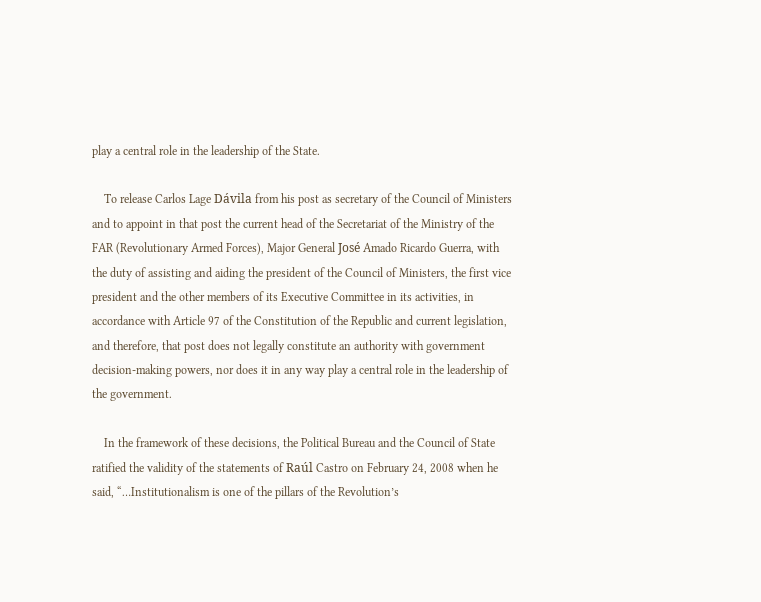play a central role in the leadership of the State.

    To release Carlos Lage Dávila from his post as secretary of the Council of Ministers and to appoint in that post the current head of the Secretariat of the Ministry of the FAR (Revolutionary Armed Forces), Major General José Amado Ricardo Guerra, with the duty of assisting and aiding the president of the Council of Ministers, the first vice president and the other members of its Executive Committee in its activities, in accordance with Article 97 of the Constitution of the Republic and current legislation, and therefore, that post does not legally constitute an authority with government decision-making powers, nor does it in any way play a central role in the leadership of the government.

    In the framework of these decisions, the Political Bureau and the Council of State ratified the validity of the statements of Raúl Castro on February 24, 2008 when he said, “…Institutionalism is one of the pillars of the Revolution’s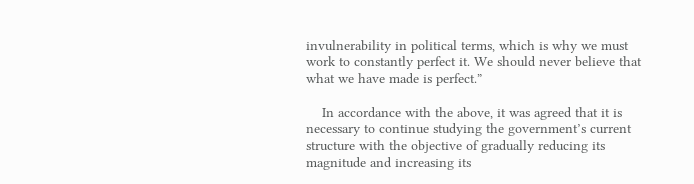invulnerability in political terms, which is why we must work to constantly perfect it. We should never believe that what we have made is perfect.”

    In accordance with the above, it was agreed that it is necessary to continue studying the government’s current structure with the objective of gradually reducing its magnitude and increasing its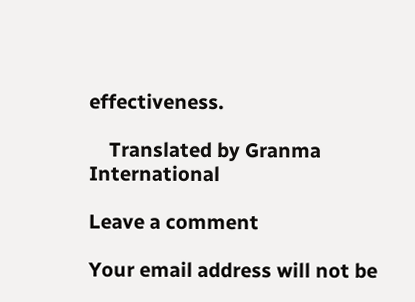effectiveness.

    Translated by Granma International

Leave a comment

Your email address will not be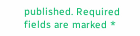published. Required fields are marked *